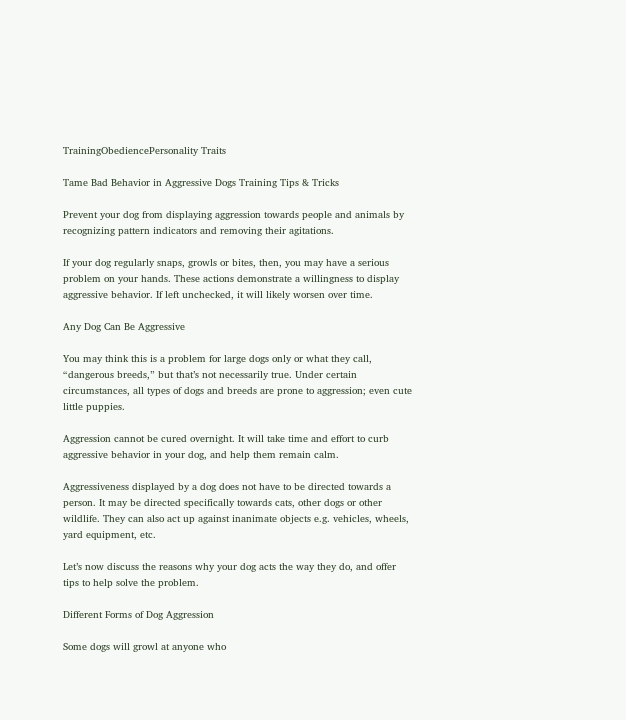TrainingObediencePersonality Traits

Tame Bad Behavior in Aggressive Dogs Training Tips & Tricks

Prevent your dog from displaying aggression towards people and animals by recognizing pattern indicators and removing their agitations.

If your dog regularly snaps, growls or bites, then, you may have a serious problem on your hands. These actions demonstrate a willingness to display aggressive behavior. If left unchecked, it will likely worsen over time.

Any Dog Can Be Aggressive

You may think this is a problem for large dogs only or what they call, “dangerous breeds,” but that’s not necessarily true. Under certain circumstances, all types of dogs and breeds are prone to aggression; even cute little puppies.

Aggression cannot be cured overnight. It will take time and effort to curb aggressive behavior in your dog, and help them remain calm.

Aggressiveness displayed by a dog does not have to be directed towards a person. It may be directed specifically towards cats, other dogs or other wildlife. They can also act up against inanimate objects e.g. vehicles, wheels, yard equipment, etc.

Let’s now discuss the reasons why your dog acts the way they do, and offer tips to help solve the problem.

Different Forms of Dog Aggression

Some dogs will growl at anyone who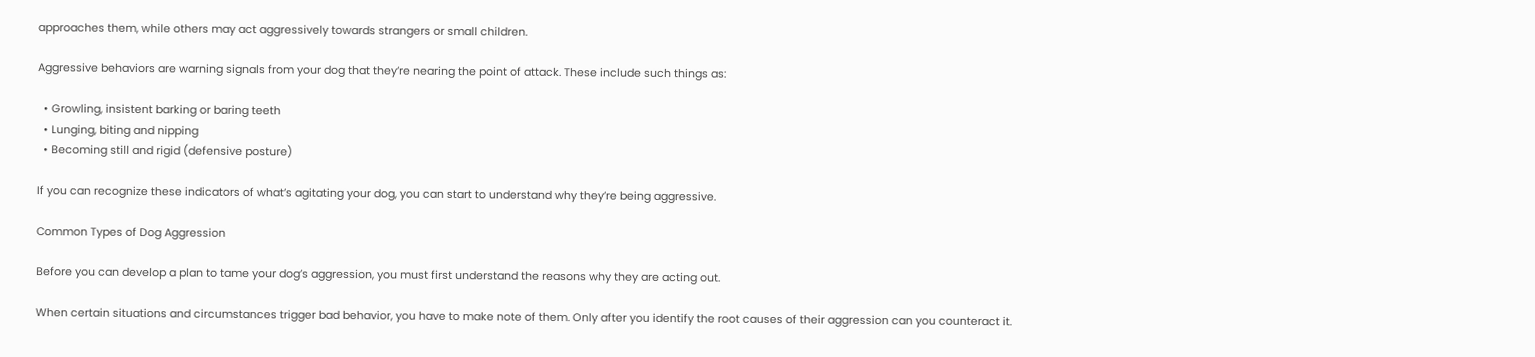approaches them, while others may act aggressively towards strangers or small children.

Aggressive behaviors are warning signals from your dog that they’re nearing the point of attack. These include such things as:

  • Growling, insistent barking or baring teeth
  • Lunging, biting and nipping
  • Becoming still and rigid (defensive posture)

If you can recognize these indicators of what’s agitating your dog, you can start to understand why they’re being aggressive.

Common Types of Dog Aggression

Before you can develop a plan to tame your dog’s aggression, you must first understand the reasons why they are acting out.

When certain situations and circumstances trigger bad behavior, you have to make note of them. Only after you identify the root causes of their aggression can you counteract it.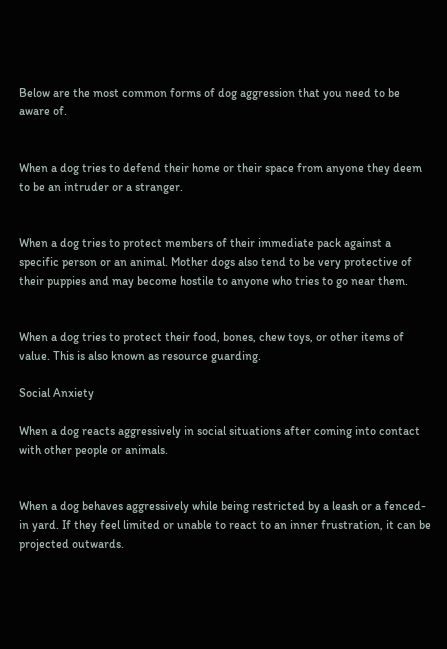Below are the most common forms of dog aggression that you need to be aware of.


When a dog tries to defend their home or their space from anyone they deem to be an intruder or a stranger.


When a dog tries to protect members of their immediate pack against a specific person or an animal. Mother dogs also tend to be very protective of their puppies and may become hostile to anyone who tries to go near them.


When a dog tries to protect their food, bones, chew toys, or other items of value. This is also known as resource guarding.

Social Anxiety

When a dog reacts aggressively in social situations after coming into contact with other people or animals.


When a dog behaves aggressively while being restricted by a leash or a fenced-in yard. If they feel limited or unable to react to an inner frustration, it can be projected outwards.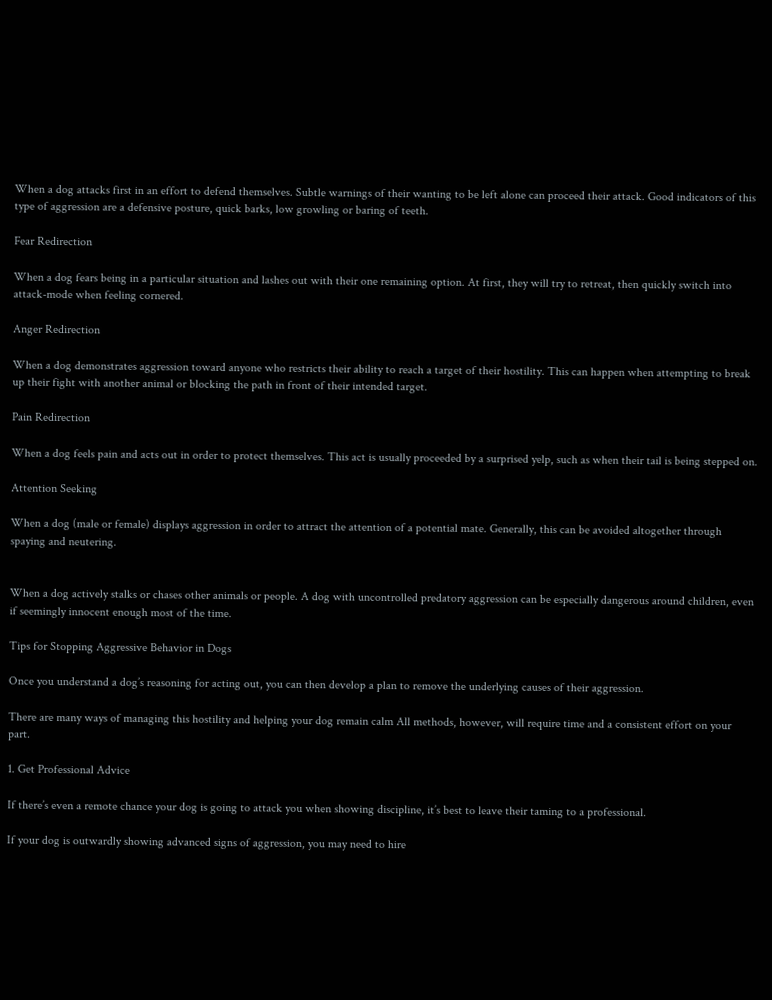When a dog attacks first in an effort to defend themselves. Subtle warnings of their wanting to be left alone can proceed their attack. Good indicators of this type of aggression are a defensive posture, quick barks, low growling or baring of teeth.

Fear Redirection

When a dog fears being in a particular situation and lashes out with their one remaining option. At first, they will try to retreat, then quickly switch into attack-mode when feeling cornered.

Anger Redirection

When a dog demonstrates aggression toward anyone who restricts their ability to reach a target of their hostility. This can happen when attempting to break up their fight with another animal or blocking the path in front of their intended target.

Pain Redirection

When a dog feels pain and acts out in order to protect themselves. This act is usually proceeded by a surprised yelp, such as when their tail is being stepped on.

Attention Seeking

When a dog (male or female) displays aggression in order to attract the attention of a potential mate. Generally, this can be avoided altogether through spaying and neutering.


When a dog actively stalks or chases other animals or people. A dog with uncontrolled predatory aggression can be especially dangerous around children, even if seemingly innocent enough most of the time.

Tips for Stopping Aggressive Behavior in Dogs

Once you understand a dog’s reasoning for acting out, you can then develop a plan to remove the underlying causes of their aggression.

There are many ways of managing this hostility and helping your dog remain calm All methods, however, will require time and a consistent effort on your part.

1. Get Professional Advice

If there’s even a remote chance your dog is going to attack you when showing discipline, it’s best to leave their taming to a professional.

If your dog is outwardly showing advanced signs of aggression, you may need to hire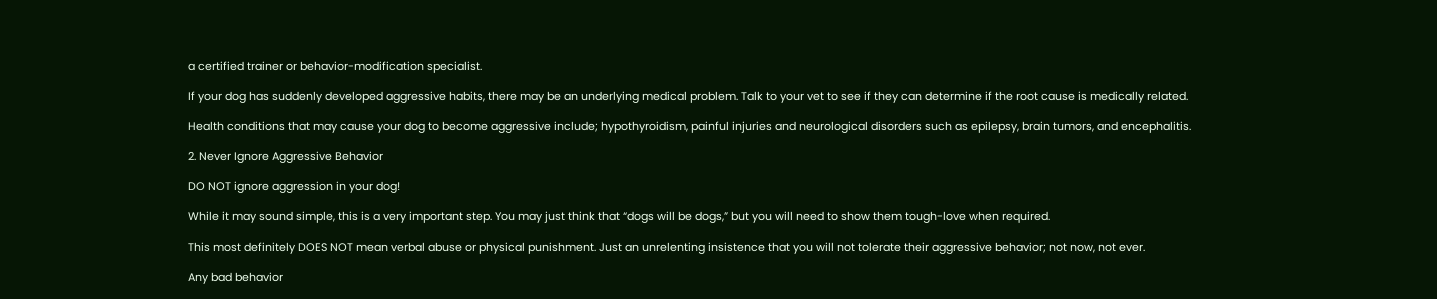a certified trainer or behavior-modification specialist.

If your dog has suddenly developed aggressive habits, there may be an underlying medical problem. Talk to your vet to see if they can determine if the root cause is medically related.

Health conditions that may cause your dog to become aggressive include; hypothyroidism, painful injuries and neurological disorders such as epilepsy, brain tumors, and encephalitis.

2. Never Ignore Aggressive Behavior

DO NOT ignore aggression in your dog!

While it may sound simple, this is a very important step. You may just think that “dogs will be dogs,” but you will need to show them tough-love when required.

This most definitely DOES NOT mean verbal abuse or physical punishment. Just an unrelenting insistence that you will not tolerate their aggressive behavior; not now, not ever.

Any bad behavior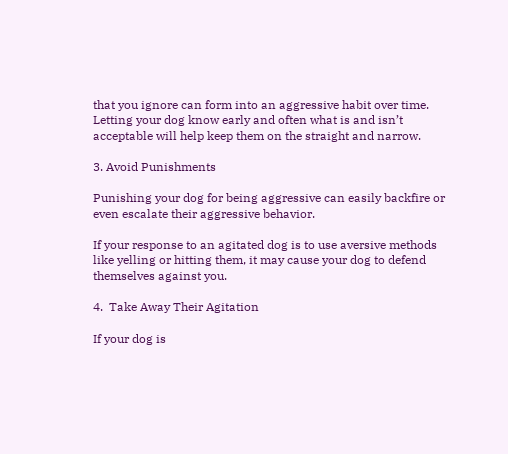that you ignore can form into an aggressive habit over time. Letting your dog know early and often what is and isn’t acceptable will help keep them on the straight and narrow.

3. Avoid Punishments

Punishing your dog for being aggressive can easily backfire or even escalate their aggressive behavior.

If your response to an agitated dog is to use aversive methods like yelling or hitting them, it may cause your dog to defend themselves against you.

4.  Take Away Their Agitation

If your dog is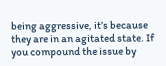being aggressive, it’s because they are in an agitated state. If you compound the issue by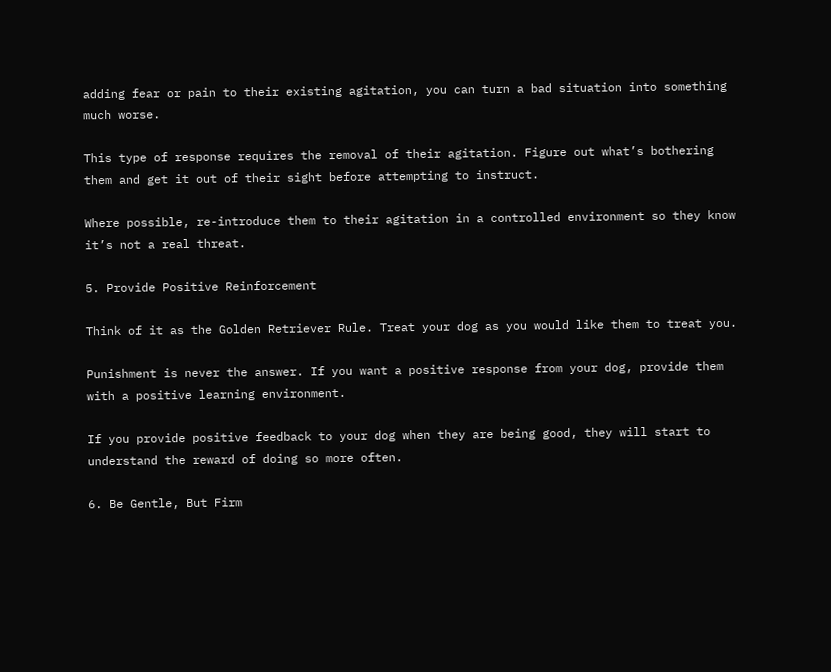adding fear or pain to their existing agitation, you can turn a bad situation into something much worse.

This type of response requires the removal of their agitation. Figure out what’s bothering them and get it out of their sight before attempting to instruct.

Where possible, re-introduce them to their agitation in a controlled environment so they know it’s not a real threat.

5. Provide Positive Reinforcement

Think of it as the Golden Retriever Rule. Treat your dog as you would like them to treat you.

Punishment is never the answer. If you want a positive response from your dog, provide them with a positive learning environment.

If you provide positive feedback to your dog when they are being good, they will start to understand the reward of doing so more often.

6. Be Gentle, But Firm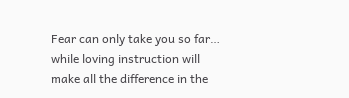Fear can only take you so far… while loving instruction will make all the difference in the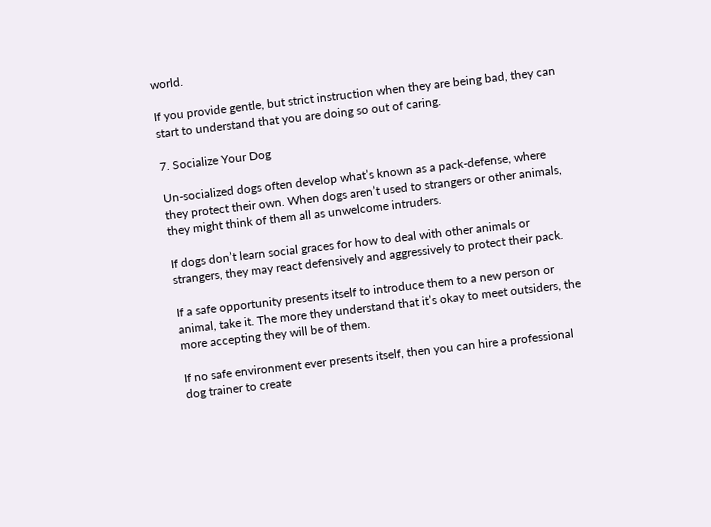world.

If you provide gentle, but strict instruction when they are being bad, they can start to understand that you are doing so out of caring.

7. Socialize Your Dog

Un-socialized dogs often develop what’s known as a pack-defense, where they protect their own. When dogs aren’t used to strangers or other animals, they might think of them all as unwelcome intruders.

If dogs don’t learn social graces for how to deal with other animals or strangers, they may react defensively and aggressively to protect their pack.

If a safe opportunity presents itself to introduce them to a new person or animal, take it. The more they understand that it’s okay to meet outsiders, the more accepting they will be of them.

If no safe environment ever presents itself, then you can hire a professional dog trainer to create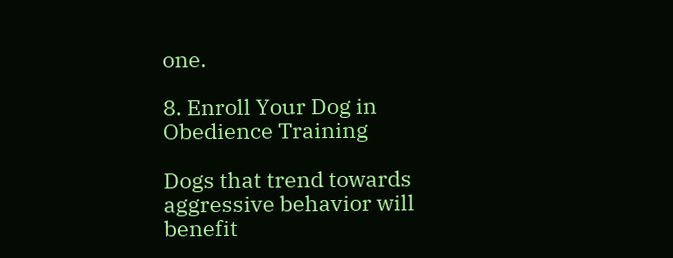one.

8. Enroll Your Dog in Obedience Training

Dogs that trend towards aggressive behavior will benefit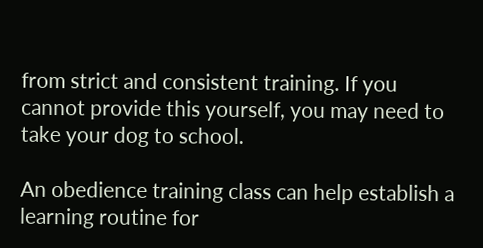from strict and consistent training. If you cannot provide this yourself, you may need to take your dog to school.

An obedience training class can help establish a learning routine for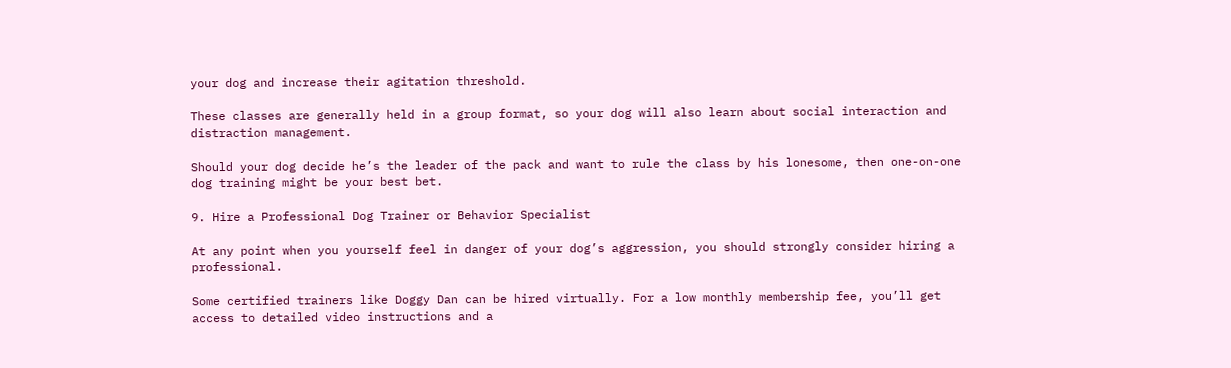your dog and increase their agitation threshold.

These classes are generally held in a group format, so your dog will also learn about social interaction and distraction management.

Should your dog decide he’s the leader of the pack and want to rule the class by his lonesome, then one-on-one dog training might be your best bet.

9. Hire a Professional Dog Trainer or Behavior Specialist

At any point when you yourself feel in danger of your dog’s aggression, you should strongly consider hiring a professional.

Some certified trainers like Doggy Dan can be hired virtually. For a low monthly membership fee, you’ll get access to detailed video instructions and a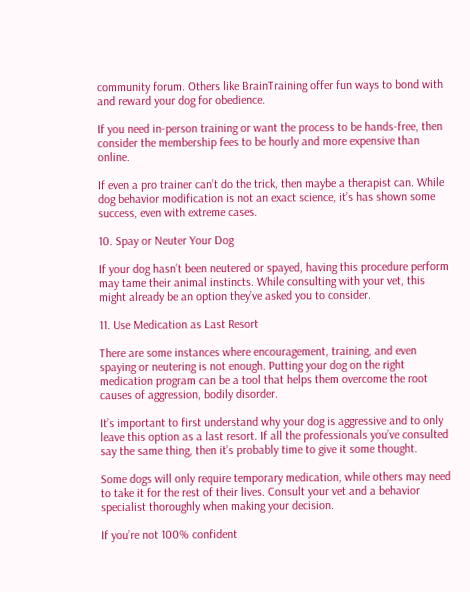community forum. Others like BrainTraining offer fun ways to bond with and reward your dog for obedience.

If you need in-person training or want the process to be hands-free, then consider the membership fees to be hourly and more expensive than online.

If even a pro trainer can’t do the trick, then maybe a therapist can. While dog behavior modification is not an exact science, it’s has shown some success, even with extreme cases.

10. Spay or Neuter Your Dog

If your dog hasn’t been neutered or spayed, having this procedure perform may tame their animal instincts. While consulting with your vet, this might already be an option they’ve asked you to consider.

11. Use Medication as Last Resort

There are some instances where encouragement, training, and even spaying or neutering is not enough. Putting your dog on the right medication program can be a tool that helps them overcome the root causes of aggression, bodily disorder.

It’s important to first understand why your dog is aggressive and to only leave this option as a last resort. If all the professionals you’ve consulted say the same thing, then it’s probably time to give it some thought.

Some dogs will only require temporary medication, while others may need to take it for the rest of their lives. Consult your vet and a behavior specialist thoroughly when making your decision.

If you’re not 100% confident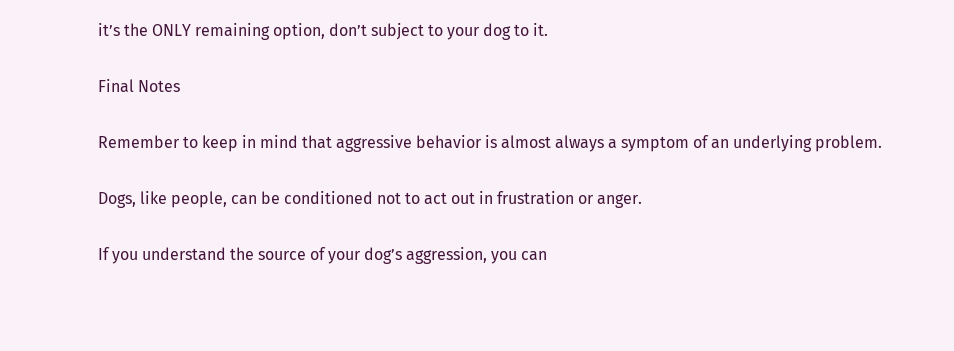it’s the ONLY remaining option, don’t subject to your dog to it.

Final Notes

Remember to keep in mind that aggressive behavior is almost always a symptom of an underlying problem.

Dogs, like people, can be conditioned not to act out in frustration or anger.

If you understand the source of your dog’s aggression, you can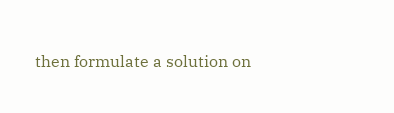then formulate a solution on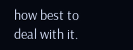how best to deal with it.